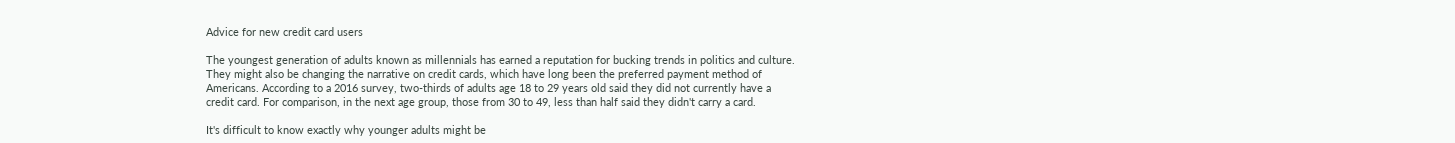Advice for new credit card users

The youngest generation of adults known as millennials has earned a reputation for bucking trends in politics and culture. They might also be changing the narrative on credit cards, which have long been the preferred payment method of Americans. According to a 2016 survey, two-thirds of adults age 18 to 29 years old said they did not currently have a credit card. For comparison, in the next age group, those from 30 to 49, less than half said they didn't carry a card.

It's difficult to know exactly why younger adults might be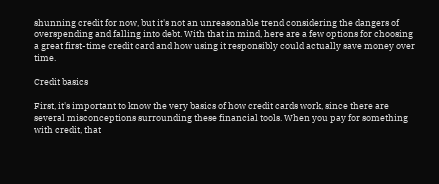shunning credit for now, but it's not an unreasonable trend considering the dangers of overspending and falling into debt. With that in mind, here are a few options for choosing a great first-time credit card and how using it responsibly could actually save money over time.

Credit basics

First, it's important to know the very basics of how credit cards work, since there are several misconceptions surrounding these financial tools. When you pay for something with credit, that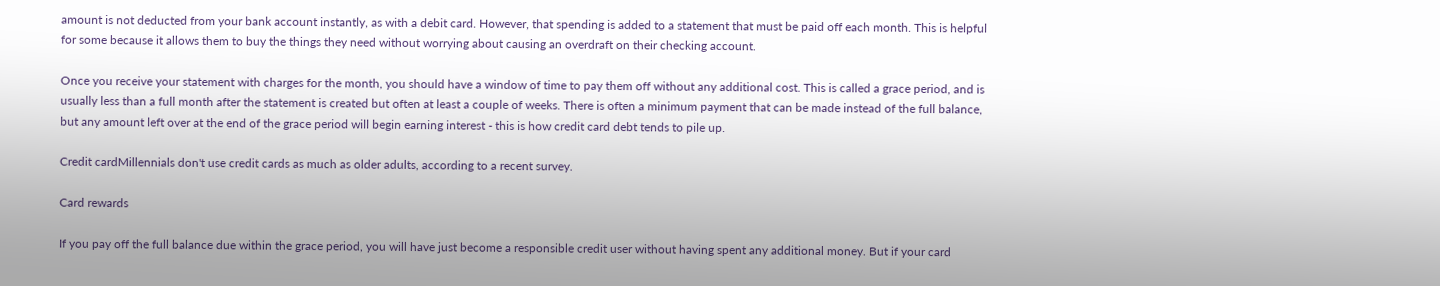amount is not deducted from your bank account instantly, as with a debit card. However, that spending is added to a statement that must be paid off each month. This is helpful for some because it allows them to buy the things they need without worrying about causing an overdraft on their checking account.

Once you receive your statement with charges for the month, you should have a window of time to pay them off without any additional cost. This is called a grace period, and is usually less than a full month after the statement is created but often at least a couple of weeks. There is often a minimum payment that can be made instead of the full balance, but any amount left over at the end of the grace period will begin earning interest - this is how credit card debt tends to pile up.

Credit cardMillennials don't use credit cards as much as older adults, according to a recent survey.

Card rewards

If you pay off the full balance due within the grace period, you will have just become a responsible credit user without having spent any additional money. But if your card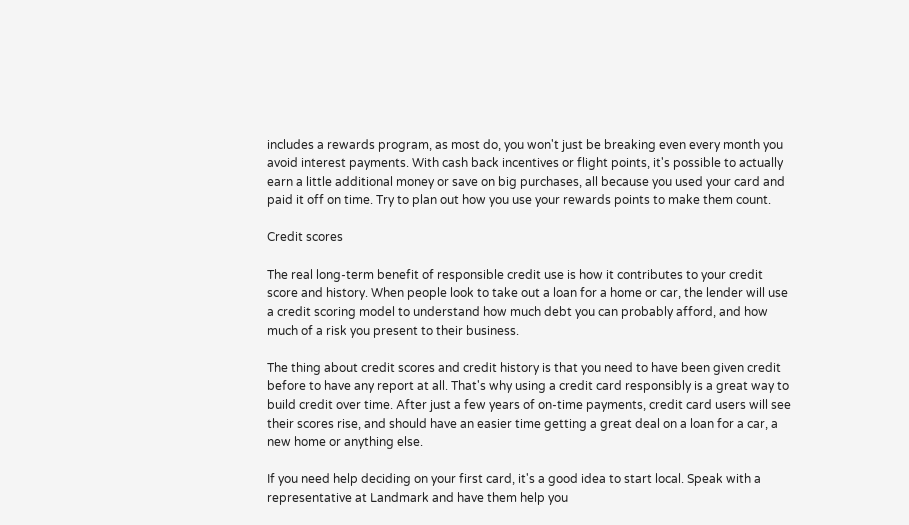includes a rewards program, as most do, you won't just be breaking even every month you avoid interest payments. With cash back incentives or flight points, it's possible to actually earn a little additional money or save on big purchases, all because you used your card and paid it off on time. Try to plan out how you use your rewards points to make them count.

Credit scores

The real long-term benefit of responsible credit use is how it contributes to your credit score and history. When people look to take out a loan for a home or car, the lender will use a credit scoring model to understand how much debt you can probably afford, and how much of a risk you present to their business.

The thing about credit scores and credit history is that you need to have been given credit before to have any report at all. That's why using a credit card responsibly is a great way to build credit over time. After just a few years of on-time payments, credit card users will see their scores rise, and should have an easier time getting a great deal on a loan for a car, a new home or anything else.

If you need help deciding on your first card, it's a good idea to start local. Speak with a representative at Landmark and have them help you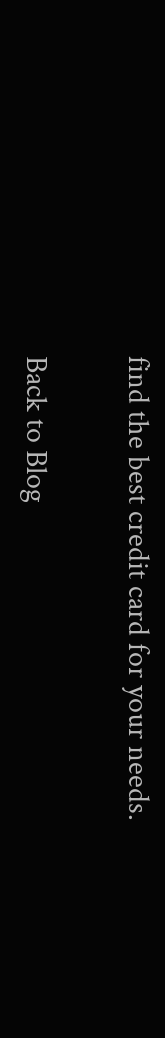find the best credit card for your needs.

Back to Blog